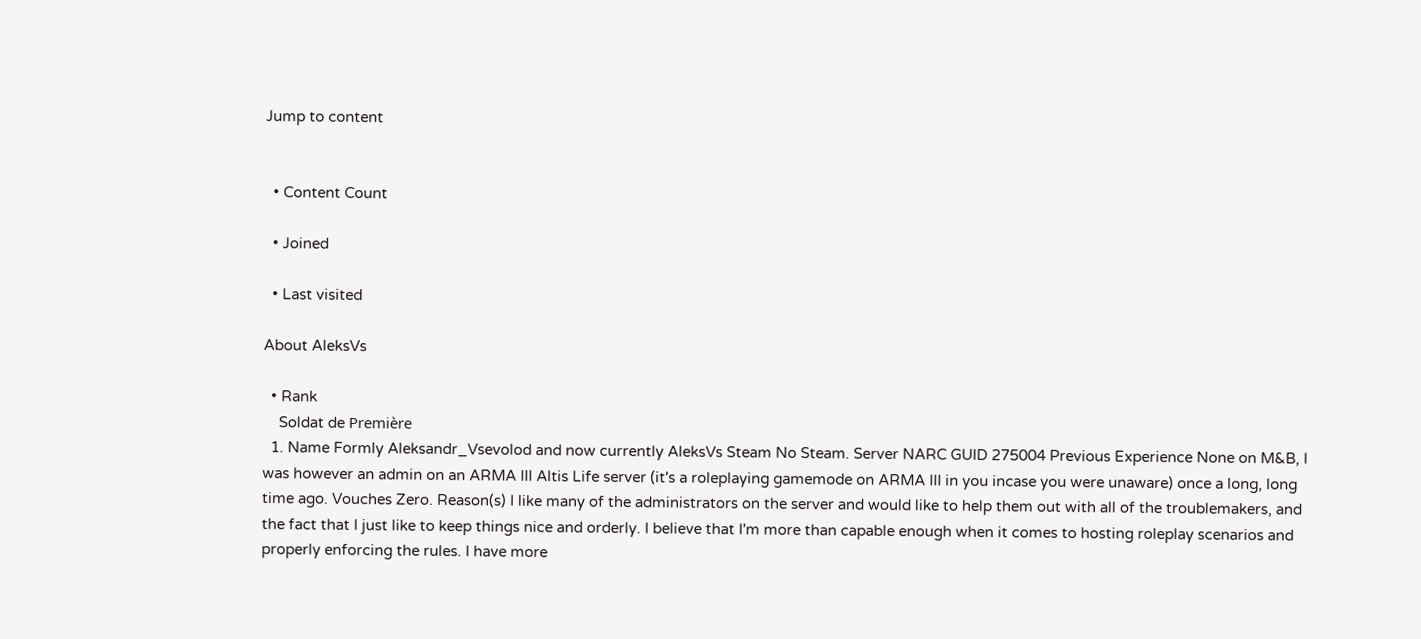Jump to content


  • Content Count

  • Joined

  • Last visited

About AleksVs

  • Rank
    Soldat de Première
  1. Name Formly Aleksandr_Vsevolod and now currently AleksVs Steam No Steam. Server NARC GUID 275004 Previous Experience None on M&B, I was however an admin on an ARMA III Altis Life server (it's a roleplaying gamemode on ARMA III in you incase you were unaware) once a long, long time ago. Vouches Zero. Reason(s) I like many of the administrators on the server and would like to help them out with all of the troublemakers, and the fact that I just like to keep things nice and orderly. I believe that I'm more than capable enough when it comes to hosting roleplay scenarios and properly enforcing the rules. I have more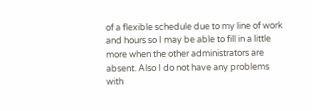of a flexible schedule due to my line of work and hours so I may be able to fill in a little more when the other administrators are absent. Also I do not have any problems with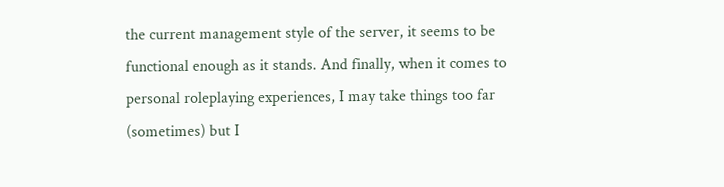the current management style of the server, it seems to be functional enough as it stands. And finally, when it comes to personal roleplaying experiences, I may take things too far (sometimes) but I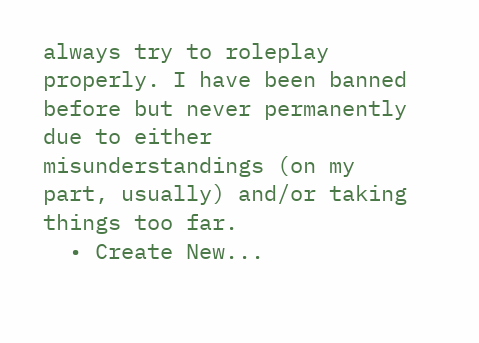always try to roleplay properly. I have been banned before but never permanently due to either misunderstandings (on my part, usually) and/or taking things too far.
  • Create New...